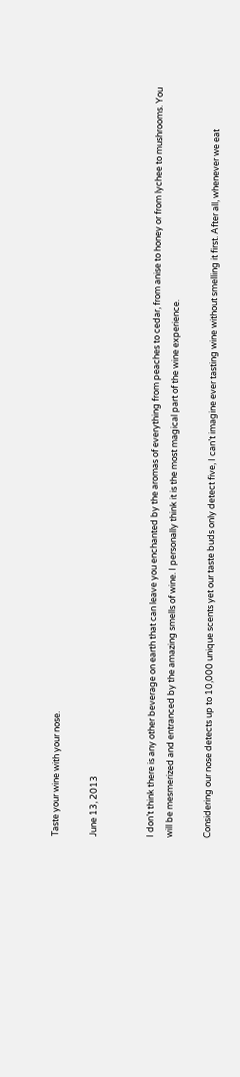Taste your wine with your nose.

June 13, 2013


I don’t think there is any other beverage on earth that can leave you enchanted by the aromas of everything from peaches to cedar, from anise to honey or from lychee to mushrooms. You will be mesmerized and entranced by the amazing smells of wine. I personally think it is the most magical part of the wine experience.

Considering our nose detects up to 10,000 unique scents yet our taste buds only detect five, I can’t imagine ever tasting wine without smelling it first. After all, whenever we eat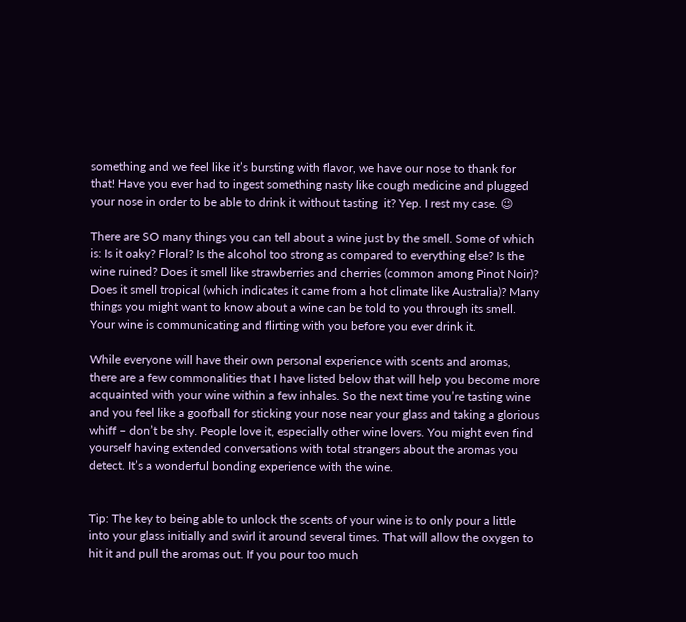something and we feel like it’s bursting with flavor, we have our nose to thank for that! Have you ever had to ingest something nasty like cough medicine and plugged your nose in order to be able to drink it without tasting  it? Yep. I rest my case. 😉

There are SO many things you can tell about a wine just by the smell. Some of which is: Is it oaky? Floral? Is the alcohol too strong as compared to everything else? Is the wine ruined? Does it smell like strawberries and cherries (common among Pinot Noir)? Does it smell tropical (which indicates it came from a hot climate like Australia)? Many things you might want to know about a wine can be told to you through its smell. Your wine is communicating and flirting with you before you ever drink it.

While everyone will have their own personal experience with scents and aromas, there are a few commonalities that I have listed below that will help you become more acquainted with your wine within a few inhales. So the next time you’re tasting wine and you feel like a goofball for sticking your nose near your glass and taking a glorious whiff – don’t be shy. People love it, especially other wine lovers. You might even find yourself having extended conversations with total strangers about the aromas you detect. It’s a wonderful bonding experience with the wine.


Tip: The key to being able to unlock the scents of your wine is to only pour a little into your glass initially and swirl it around several times. That will allow the oxygen to hit it and pull the aromas out. If you pour too much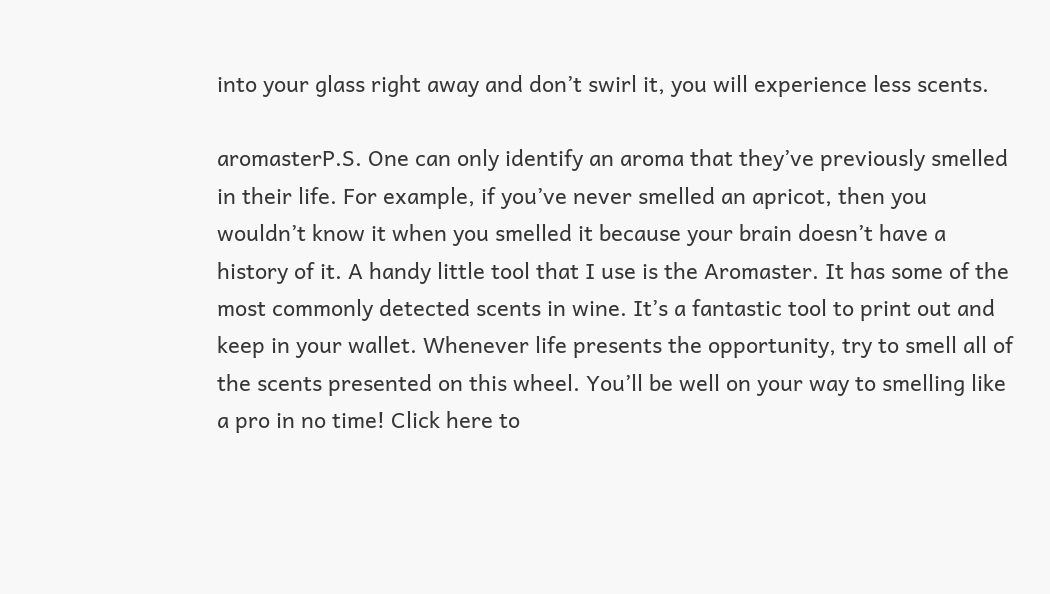into your glass right away and don’t swirl it, you will experience less scents.

aromasterP.S. One can only identify an aroma that they’ve previously smelled in their life. For example, if you’ve never smelled an apricot, then you wouldn’t know it when you smelled it because your brain doesn’t have a history of it. A handy little tool that I use is the Aromaster. It has some of the most commonly detected scents in wine. It’s a fantastic tool to print out and keep in your wallet. Whenever life presents the opportunity, try to smell all of the scents presented on this wheel. You’ll be well on your way to smelling like a pro in no time! Click here to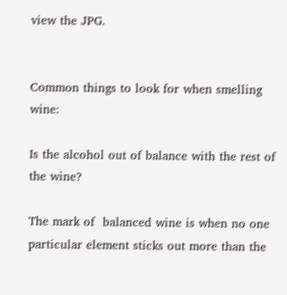view the JPG.


Common things to look for when smelling wine:

Is the alcohol out of balance with the rest of the wine?

The mark of  balanced wine is when no one particular element sticks out more than the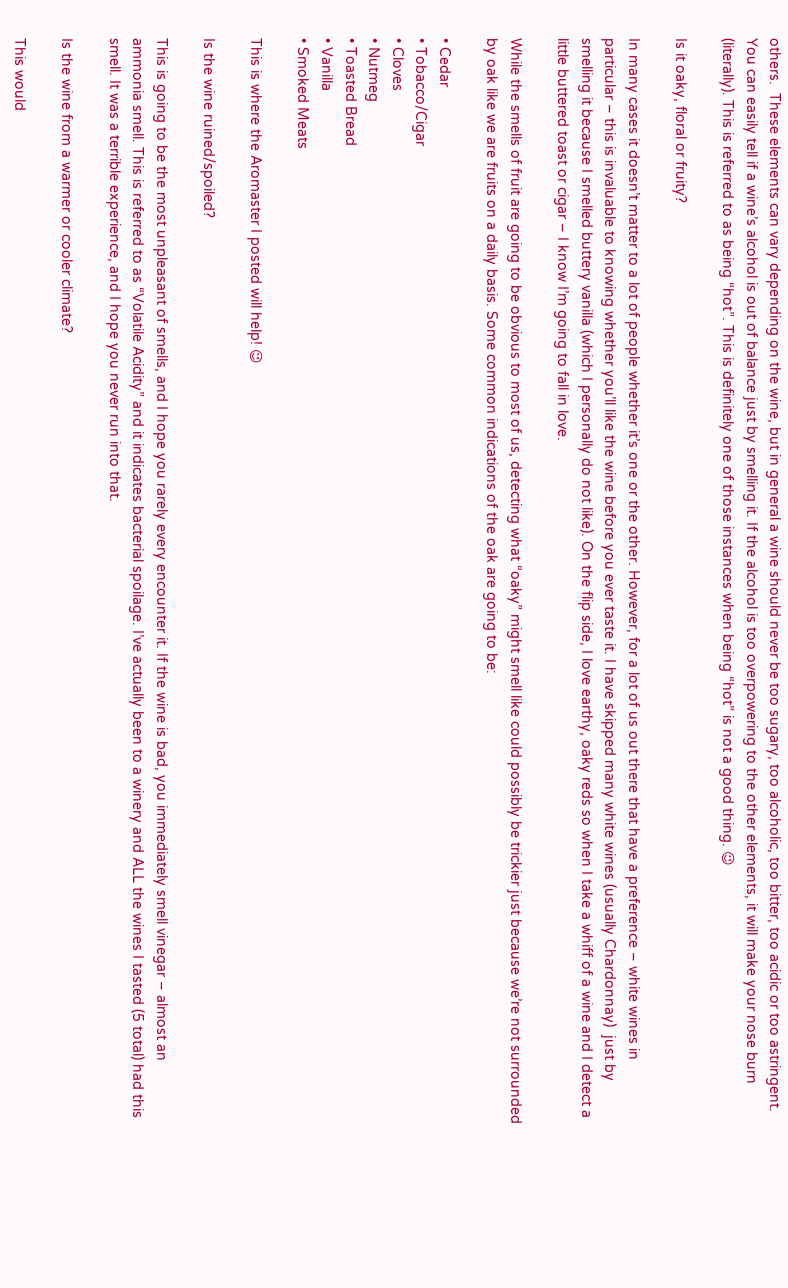others.  These elements can vary depending on the wine, but in general a wine should never be too sugary, too alcoholic, too bitter, too acidic or too astringent. You can easily tell if a wine’s alcohol is out of balance just by smelling it. If the alcohol is too overpowering to the other elements, it will make your nose burn (literally). This is referred to as being “hot”. This is definitely one of those instances when being “hot” is not a good thing. 😉

Is it oaky, floral or fruity?

In many cases it doesn’t matter to a lot of people whether it’s one or the other. However, for a lot of us out there that have a preference – white wines in particular – this is invaluable to knowing whether you’ll like the wine before you ever taste it. I have skipped many white wines (usually Chardonnay)  just by smelling it because I smelled buttery vanilla (which I personally do not like). On the flip side, I love earthy, oaky reds so when I take a whiff of a wine and I detect a little buttered toast or cigar – I know I’m going to fall in love.

While the smells of fruit are going to be obvious to most of us, detecting what “oaky” might smell like could possibly be trickier just because we’re not surrounded by oak like we are fruits on a daily basis. Some common indications of the oak are going to be:

• Cedar
• Tobacco/Cigar
• Cloves
• Nutmeg
• Toasted Bread
• Vanilla
• Smoked Meats

This is where the Aromaster I posted will help! 😉

Is the wine ruined/spoiled?

This is going to be the most unpleasant of smells, and I hope you rarely every encounter it. If the wine is bad, you immediately smell vinegar – almost an ammonia smell. This is referred to as “Volatile Acidity” and it indicates bacterial spoilage. I’ve actually been to a winery and ALL the wines I tasted (5 total) had this smell. It was a terrible experience, and I hope you never run into that.

Is the wine from a warmer or cooler climate?

This would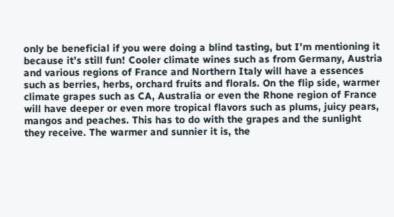only be beneficial if you were doing a blind tasting, but I’m mentioning it because it’s still fun! Cooler climate wines such as from Germany, Austria and various regions of France and Northern Italy will have a essences such as berries, herbs, orchard fruits and florals. On the flip side, warmer climate grapes such as CA, Australia or even the Rhone region of France will have deeper or even more tropical flavors such as plums, juicy pears, mangos and peaches. This has to do with the grapes and the sunlight they receive. The warmer and sunnier it is, the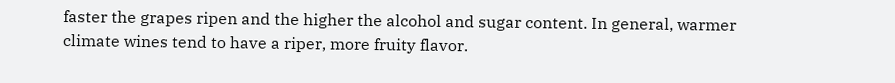faster the grapes ripen and the higher the alcohol and sugar content. In general, warmer climate wines tend to have a riper, more fruity flavor.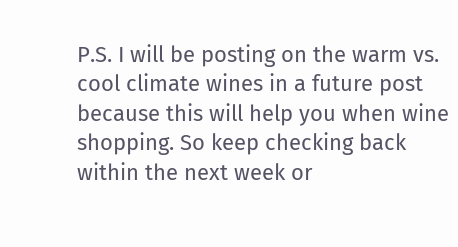P.S. I will be posting on the warm vs. cool climate wines in a future post because this will help you when wine shopping. So keep checking back within the next week or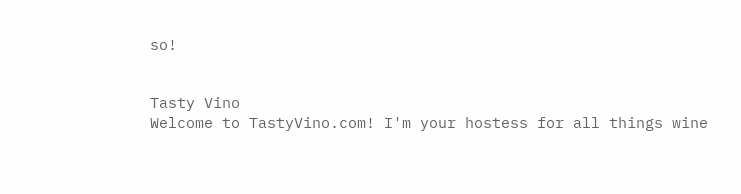so!


Tasty Vino
Welcome to TastyVino.com! I'm your hostess for all things wine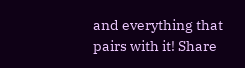and everything that pairs with it! Share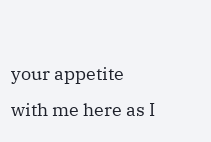your appetite with me here as I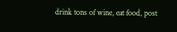drink tons of wine, eat food, post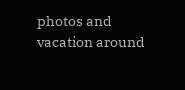photos and vacation around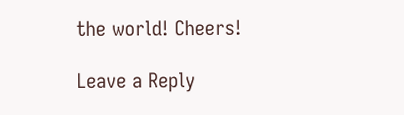the world! Cheers!

Leave a Reply